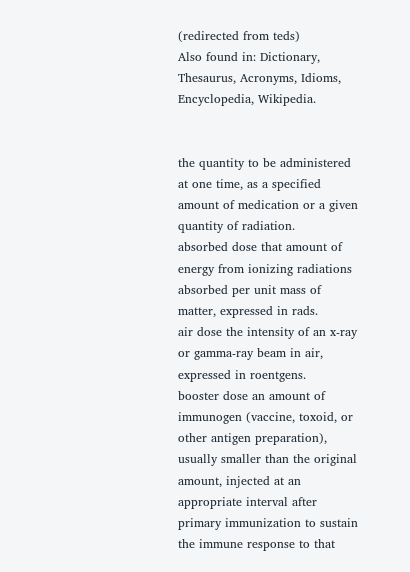(redirected from teds)
Also found in: Dictionary, Thesaurus, Acronyms, Idioms, Encyclopedia, Wikipedia.


the quantity to be administered at one time, as a specified amount of medication or a given quantity of radiation.
absorbed dose that amount of energy from ionizing radiations absorbed per unit mass of matter, expressed in rads.
air dose the intensity of an x-ray or gamma-ray beam in air, expressed in roentgens.
booster dose an amount of immunogen (vaccine, toxoid, or other antigen preparation), usually smaller than the original amount, injected at an appropriate interval after primary immunization to sustain the immune response to that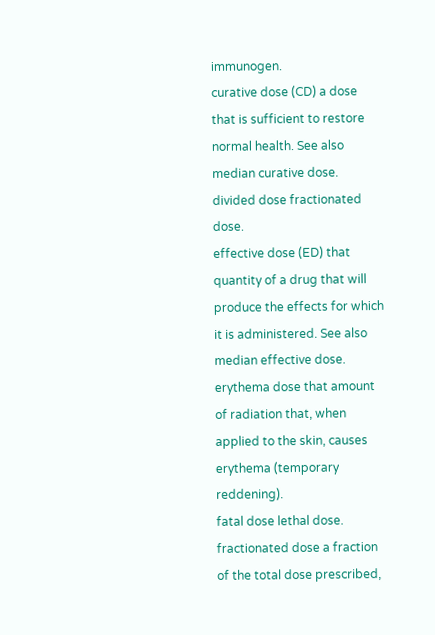immunogen.
curative dose (CD) a dose that is sufficient to restore normal health. See also median curative dose.
divided dose fractionated dose.
effective dose (ED) that quantity of a drug that will produce the effects for which it is administered. See also median effective dose.
erythema dose that amount of radiation that, when applied to the skin, causes erythema (temporary reddening).
fatal dose lethal dose.
fractionated dose a fraction of the total dose prescribed,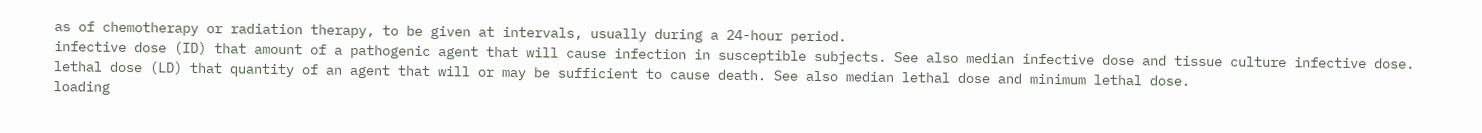as of chemotherapy or radiation therapy, to be given at intervals, usually during a 24-hour period.
infective dose (ID) that amount of a pathogenic agent that will cause infection in susceptible subjects. See also median infective dose and tissue culture infective dose.
lethal dose (LD) that quantity of an agent that will or may be sufficient to cause death. See also median lethal dose and minimum lethal dose.
loading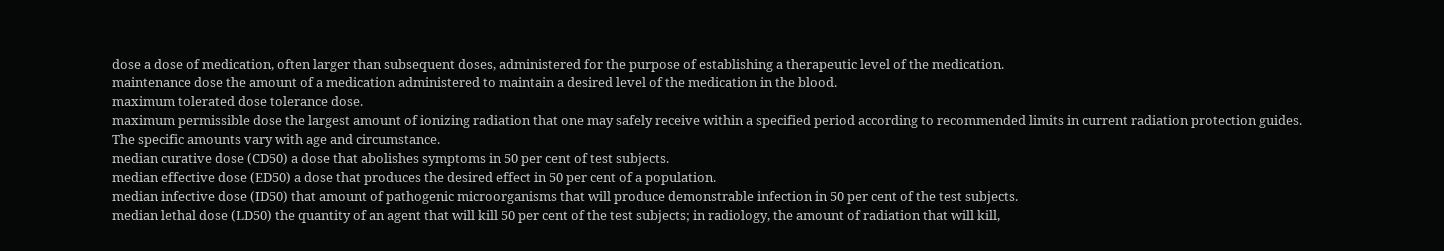dose a dose of medication, often larger than subsequent doses, administered for the purpose of establishing a therapeutic level of the medication.
maintenance dose the amount of a medication administered to maintain a desired level of the medication in the blood.
maximum tolerated dose tolerance dose.
maximum permissible dose the largest amount of ionizing radiation that one may safely receive within a specified period according to recommended limits in current radiation protection guides. The specific amounts vary with age and circumstance.
median curative dose (CD50) a dose that abolishes symptoms in 50 per cent of test subjects.
median effective dose (ED50) a dose that produces the desired effect in 50 per cent of a population.
median infective dose (ID50) that amount of pathogenic microorganisms that will produce demonstrable infection in 50 per cent of the test subjects.
median lethal dose (LD50) the quantity of an agent that will kill 50 per cent of the test subjects; in radiology, the amount of radiation that will kill,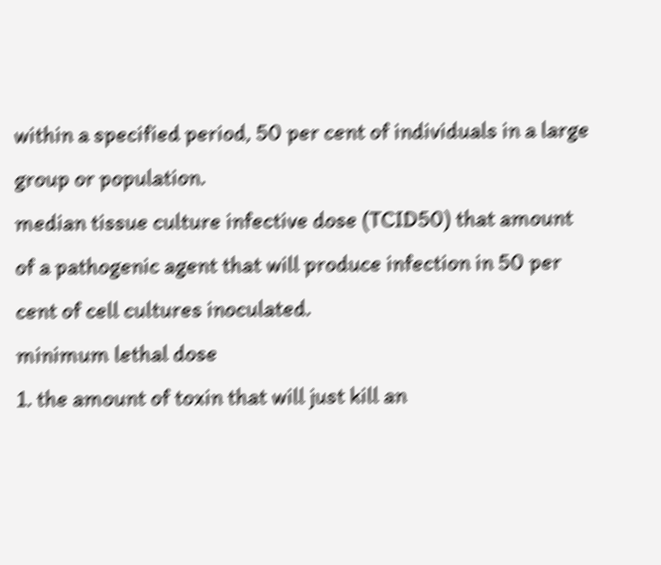within a specified period, 50 per cent of individuals in a large group or population.
median tissue culture infective dose (TCID50) that amount of a pathogenic agent that will produce infection in 50 per cent of cell cultures inoculated.
minimum lethal dose
1. the amount of toxin that will just kill an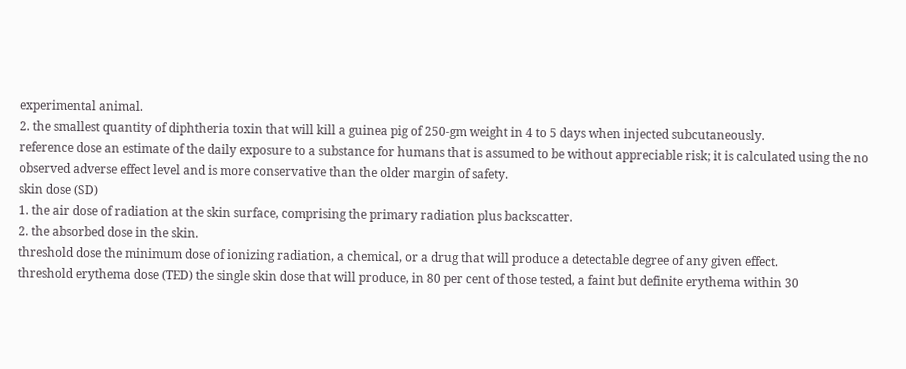experimental animal.
2. the smallest quantity of diphtheria toxin that will kill a guinea pig of 250-gm weight in 4 to 5 days when injected subcutaneously.
reference dose an estimate of the daily exposure to a substance for humans that is assumed to be without appreciable risk; it is calculated using the no observed adverse effect level and is more conservative than the older margin of safety.
skin dose (SD)
1. the air dose of radiation at the skin surface, comprising the primary radiation plus backscatter.
2. the absorbed dose in the skin.
threshold dose the minimum dose of ionizing radiation, a chemical, or a drug that will produce a detectable degree of any given effect.
threshold erythema dose (TED) the single skin dose that will produce, in 80 per cent of those tested, a faint but definite erythema within 30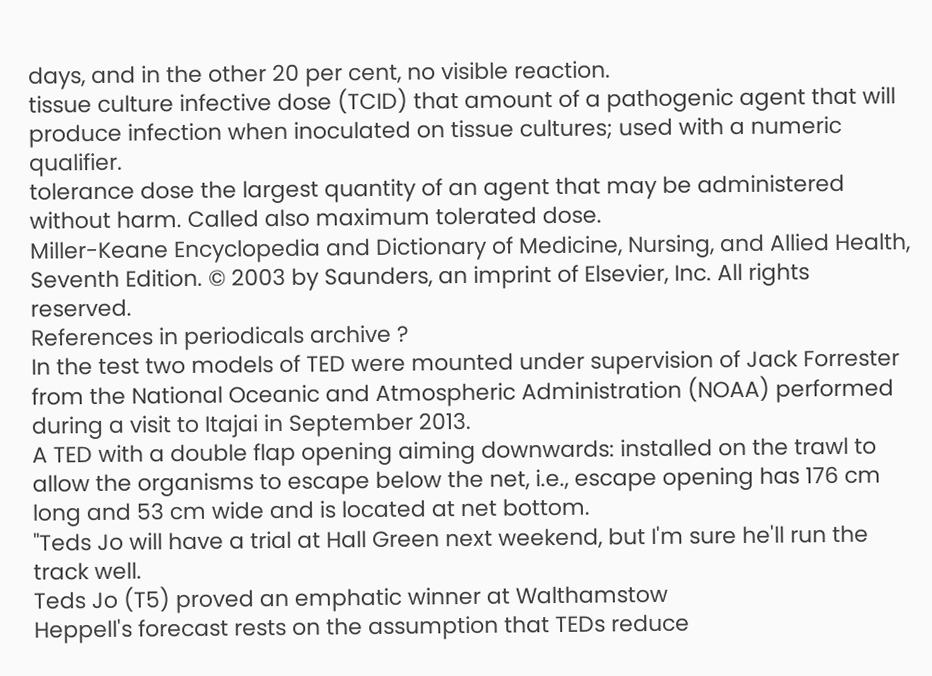days, and in the other 20 per cent, no visible reaction.
tissue culture infective dose (TCID) that amount of a pathogenic agent that will produce infection when inoculated on tissue cultures; used with a numeric qualifier.
tolerance dose the largest quantity of an agent that may be administered without harm. Called also maximum tolerated dose.
Miller-Keane Encyclopedia and Dictionary of Medicine, Nursing, and Allied Health, Seventh Edition. © 2003 by Saunders, an imprint of Elsevier, Inc. All rights reserved.
References in periodicals archive ?
In the test two models of TED were mounted under supervision of Jack Forrester from the National Oceanic and Atmospheric Administration (NOAA) performed during a visit to Itajai in September 2013.
A TED with a double flap opening aiming downwards: installed on the trawl to allow the organisms to escape below the net, i.e., escape opening has 176 cm long and 53 cm wide and is located at net bottom.
"Teds Jo will have a trial at Hall Green next weekend, but I'm sure he'll run the track well.
Teds Jo (T5) proved an emphatic winner at Walthamstow
Heppell's forecast rests on the assumption that TEDs reduce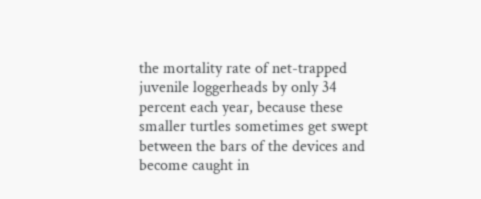the mortality rate of net-trapped juvenile loggerheads by only 34 percent each year, because these smaller turtles sometimes get swept between the bars of the devices and become caught in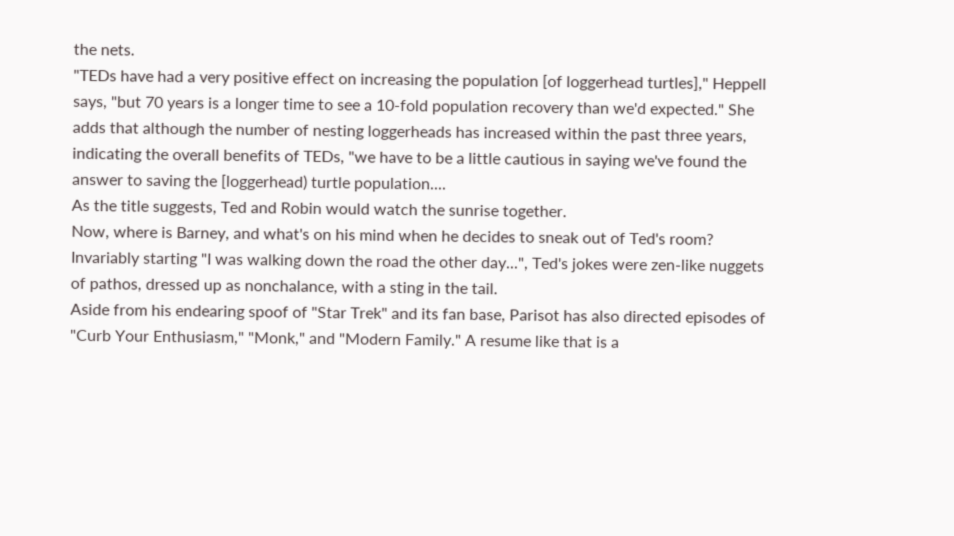the nets.
"TEDs have had a very positive effect on increasing the population [of loggerhead turtles]," Heppell says, "but 70 years is a longer time to see a 10-fold population recovery than we'd expected." She adds that although the number of nesting loggerheads has increased within the past three years, indicating the overall benefits of TEDs, "we have to be a little cautious in saying we've found the answer to saving the [loggerhead) turtle population....
As the title suggests, Ted and Robin would watch the sunrise together.
Now, where is Barney, and what's on his mind when he decides to sneak out of Ted's room?
Invariably starting "I was walking down the road the other day...", Ted's jokes were zen-like nuggets of pathos, dressed up as nonchalance, with a sting in the tail.
Aside from his endearing spoof of "Star Trek" and its fan base, Parisot has also directed episodes of "Curb Your Enthusiasm," "Monk," and "Modern Family." A resume like that is a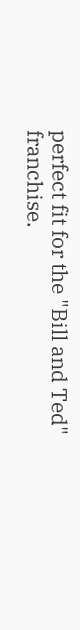perfect fit for the "Bill and Ted" franchise.